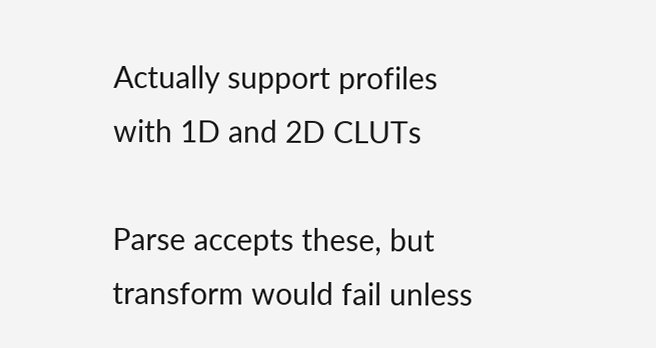Actually support profiles with 1D and 2D CLUTs

Parse accepts these, but transform would fail unless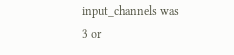input_channels was
3 or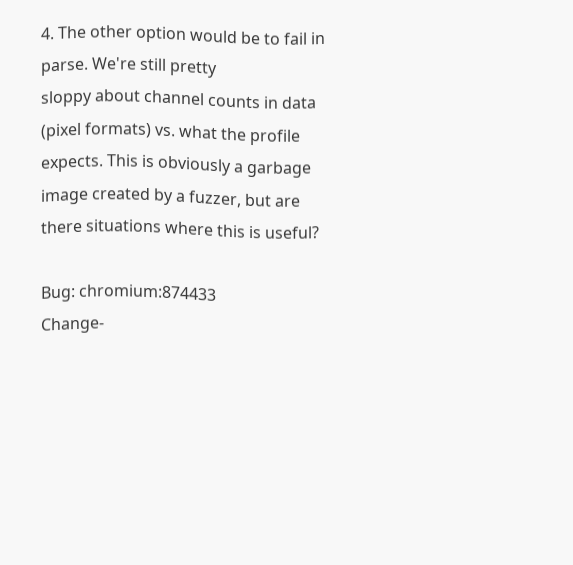4. The other option would be to fail in parse. We're still pretty
sloppy about channel counts in data (pixel formats) vs. what the profile
expects. This is obviously a garbage image created by a fuzzer, but are
there situations where this is useful?

Bug: chromium:874433
Change-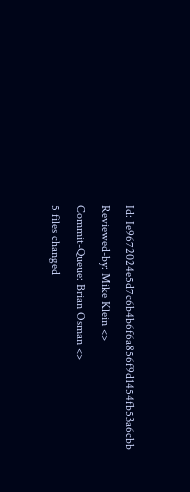Id: Ie9672024e5d7c6b4b6f6a856f9d1454fb53a6cbb
Reviewed-by: Mike Klein <>
Commit-Queue: Brian Osman <>
5 files changed